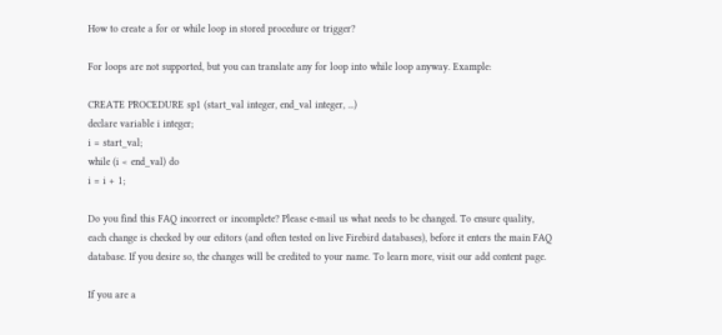How to create a for or while loop in stored procedure or trigger?

For loops are not supported, but you can translate any for loop into while loop anyway. Example:

CREATE PROCEDURE sp1 (start_val integer, end_val integer, ...)
declare variable i integer;
i = start_val;
while (i < end_val) do
i = i + 1;

Do you find this FAQ incorrect or incomplete? Please e-mail us what needs to be changed. To ensure quality, each change is checked by our editors (and often tested on live Firebird databases), before it enters the main FAQ database. If you desire so, the changes will be credited to your name. To learn more, visit our add content page.

If you are a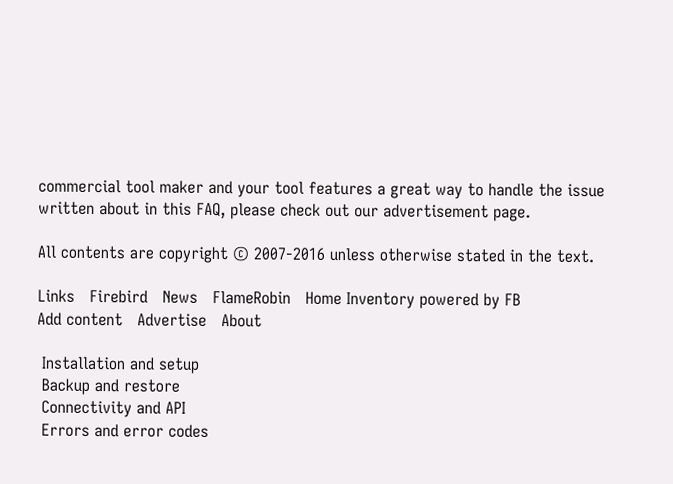commercial tool maker and your tool features a great way to handle the issue written about in this FAQ, please check out our advertisement page.

All contents are copyright © 2007-2016 unless otherwise stated in the text.

Links   Firebird   News   FlameRobin   Home Inventory powered by FB
Add content   Advertise   About

 Installation and setup
 Backup and restore
 Connectivity and API
 Errors and error codes